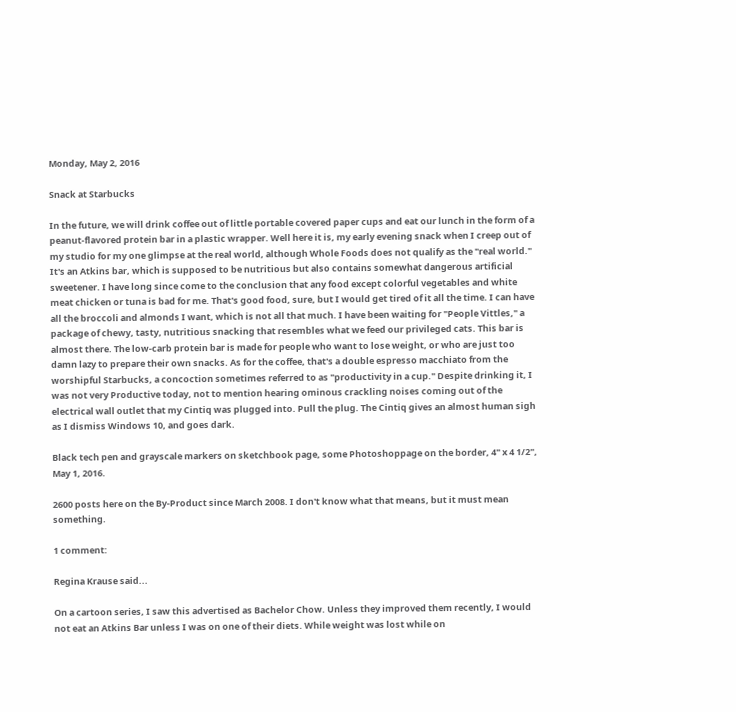Monday, May 2, 2016

Snack at Starbucks

In the future, we will drink coffee out of little portable covered paper cups and eat our lunch in the form of a peanut-flavored protein bar in a plastic wrapper. Well here it is, my early evening snack when I creep out of my studio for my one glimpse at the real world, although Whole Foods does not qualify as the "real world." It's an Atkins bar, which is supposed to be nutritious but also contains somewhat dangerous artificial sweetener. I have long since come to the conclusion that any food except colorful vegetables and white meat chicken or tuna is bad for me. That's good food, sure, but I would get tired of it all the time. I can have all the broccoli and almonds I want, which is not all that much. I have been waiting for "People Vittles," a package of chewy, tasty, nutritious snacking that resembles what we feed our privileged cats. This bar is almost there. The low-carb protein bar is made for people who want to lose weight, or who are just too damn lazy to prepare their own snacks. As for the coffee, that's a double espresso macchiato from the worshipful Starbucks, a concoction sometimes referred to as "productivity in a cup." Despite drinking it, I was not very Productive today, not to mention hearing ominous crackling noises coming out of the electrical wall outlet that my Cintiq was plugged into. Pull the plug. The Cintiq gives an almost human sigh as I dismiss Windows 10, and goes dark.

Black tech pen and grayscale markers on sketchbook page, some Photoshoppage on the border, 4" x 4 1/2", May 1, 2016.

2600 posts here on the By-Product since March 2008. I don't know what that means, but it must mean something.

1 comment:

Regina Krause said...

On a cartoon series, I saw this advertised as Bachelor Chow. Unless they improved them recently, I would not eat an Atkins Bar unless I was on one of their diets. While weight was lost while on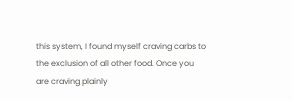this system, I found myself craving carbs to the exclusion of all other food. Once you are craving plainly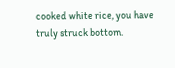cooked white rice, you have truly struck bottom.